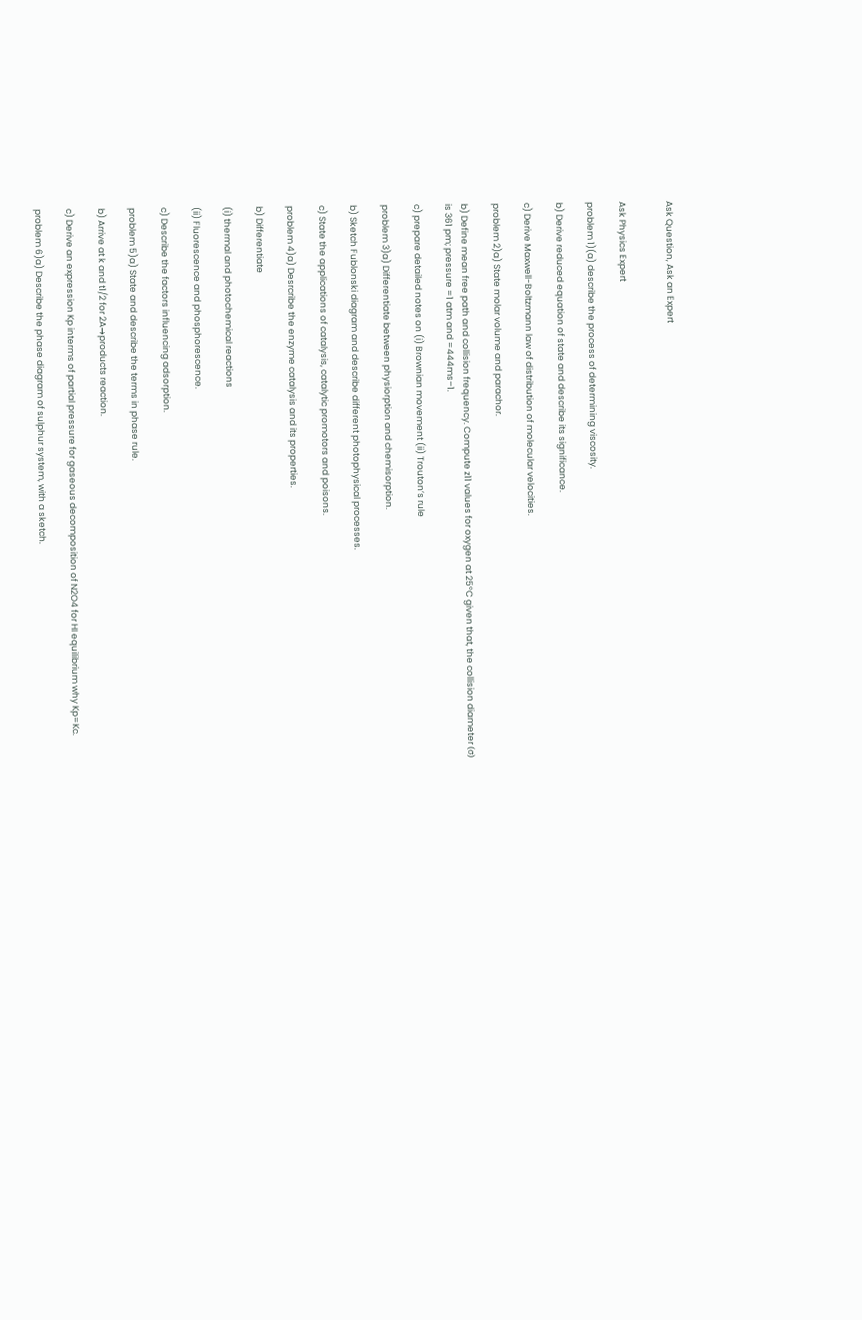Ask Question, Ask an Expert


Ask Physics Expert

problem 1)(a) describe the process of determining viscosity.

b) Derive reduced equation of state and describe its significance.

c) Derive Maxwell-Boltzmann law of distribution of molecular velocities.

problem 2)a) State molar volume and parachor.

b) Define mean free path and collision frequency. Compute z11 values for oxygen at 25°C given that, the collision diameter (σ) is 361 pm; pressure =1 atm and =444ms–1.

c) prepare detailed notes on (i) Brownian movement (ii) Trouton’s rule

problem 3)a) Differentiate between physiorption and chemisorption.

b) Sketch Fublonski diagram and describe different photophysical processes.

c) State the applications of catalysis, catalytic promotors and poisons.

problem 4)a) Desrcribe the enzyme catalysis and its properties.

b) Differentiate

(i) thermal and photochemical reactions

(ii) Fluorescence and phosphorescence.

c) Describe the factors influencing adsorption.

problem 5)a) State and describe the terms in phase rule.

b) Arrive at k and t1/2 for 2A→products reaction.

c) Derive an expression Kp interms of partial pressure for gaseous decomposition of N2O4 for HI equilibrium why Kp=Kc.

problem 6)a) Describe the phase diagram of sulphur system, with a sketch.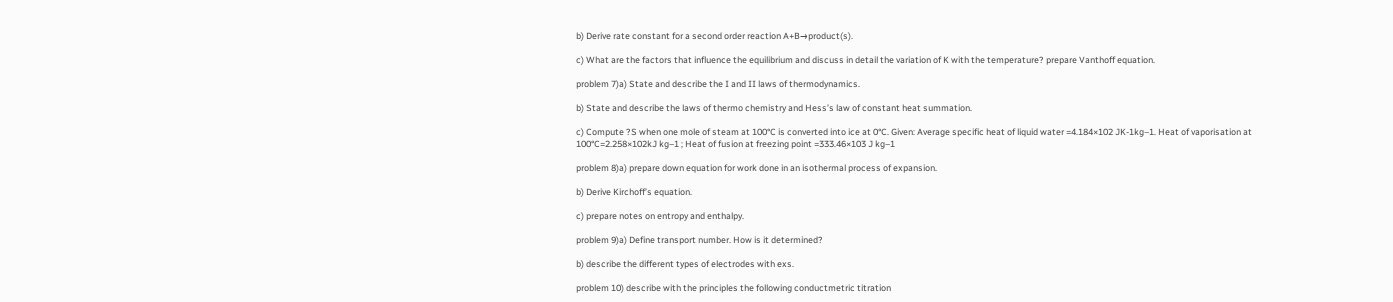b) Derive rate constant for a second order reaction A+B→product(s).

c) What are the factors that influence the equilibrium and discuss in detail the variation of K with the temperature? prepare Vanthoff equation.

problem 7)a) State and describe the I and II laws of thermodynamics.

b) State and describe the laws of thermo chemistry and Hess’s law of constant heat summation.

c) Compute ?S when one mole of steam at 100°C is converted into ice at 0°C. Given: Average specific heat of liquid water =4.184×102 JK-1kg–1. Heat of vaporisation at 100°C=2.258×102kJ kg–1 ; Heat of fusion at freezing point =333.46×103 J kg–1

problem 8)a) prepare down equation for work done in an isothermal process of expansion.

b) Derive Kirchoff’s equation.

c) prepare notes on entropy and enthalpy.

problem 9)a) Define transport number. How is it determined?

b) describe the different types of electrodes with exs.

problem 10) describe with the principles the following conductmetric titration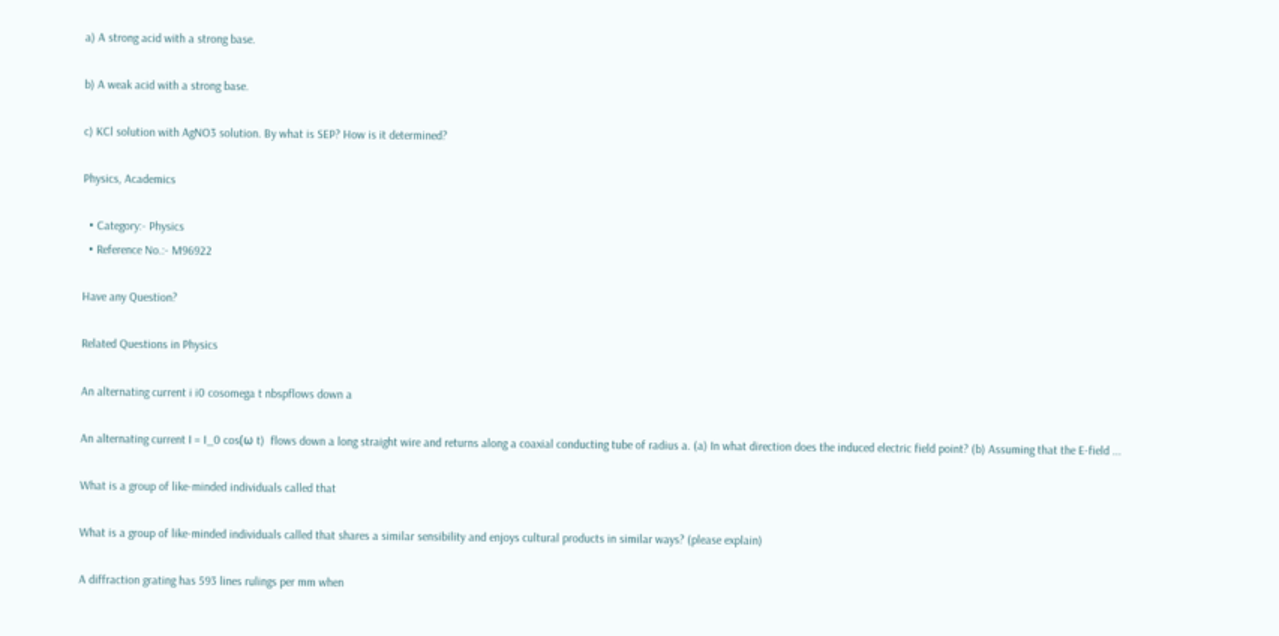a) A strong acid with a strong base.

b) A weak acid with a strong base.

c) KCl solution with AgNO3 solution. By what is SEP? How is it determined?

Physics, Academics

  • Category:- Physics
  • Reference No.:- M96922

Have any Question?

Related Questions in Physics

An alternating current i i0 cosomega t nbspflows down a

An alternating current I = I_0 cos(ω t)  flows down a long straight wire and returns along a coaxial conducting tube of radius a. (a) In what direction does the induced electric field point? (b) Assuming that the E-field ...

What is a group of like-minded individuals called that

What is a group of like-minded individuals called that shares a similar sensibility and enjoys cultural products in similar ways? (please explain)

A diffraction grating has 593 lines rulings per mm when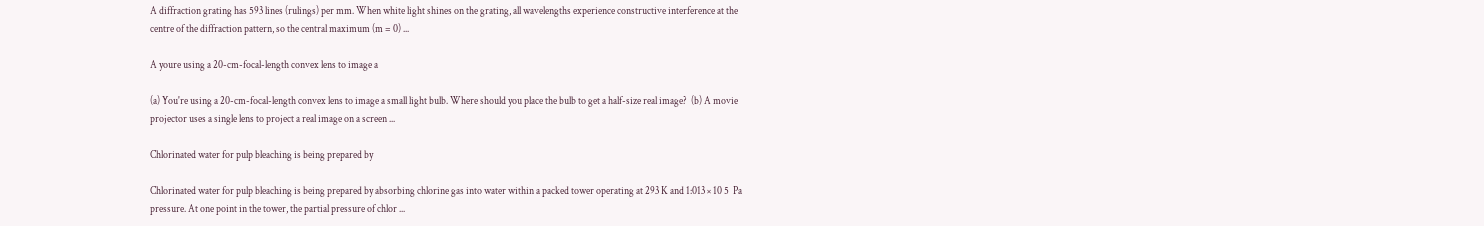A diffraction grating has 593 lines (rulings) per mm. When white light shines on the grating, all wavelengths experience constructive interference at the centre of the diffraction pattern, so the central maximum (m = 0) ...

A youre using a 20-cm-focal-length convex lens to image a

(a) You're using a 20-cm-focal-length convex lens to image a small light bulb. Where should you place the bulb to get a half-size real image?  (b) A movie projector uses a single lens to project a real image on a screen ...

Chlorinated water for pulp bleaching is being prepared by

Chlorinated water for pulp bleaching is being prepared by absorbing chlorine gas into water within a packed tower operating at 293 K and 1:013 × 10 5  Pa pressure. At one point in the tower, the partial pressure of chlor ...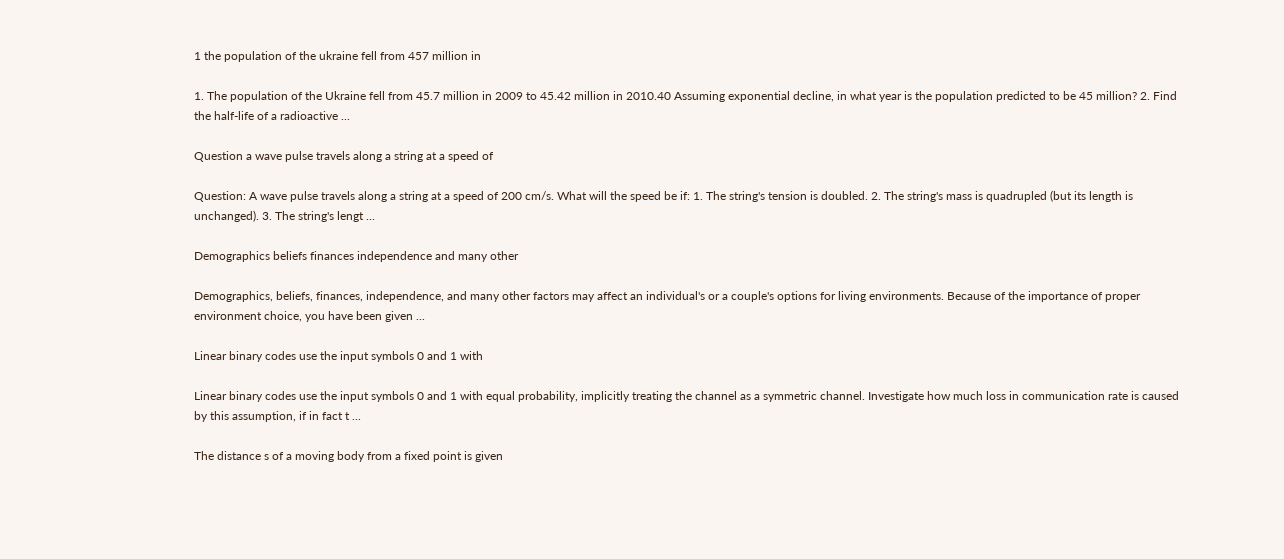1 the population of the ukraine fell from 457 million in

1. The population of the Ukraine fell from 45.7 million in 2009 to 45.42 million in 2010.40 Assuming exponential decline, in what year is the population predicted to be 45 million? 2. Find the half-life of a radioactive ...

Question a wave pulse travels along a string at a speed of

Question: A wave pulse travels along a string at a speed of 200 cm/s. What will the speed be if: 1. The string's tension is doubled. 2. The string's mass is quadrupled (but its length is unchanged). 3. The string's lengt ...

Demographics beliefs finances independence and many other

Demographics, beliefs, finances, independence, and many other factors may affect an individual's or a couple's options for living environments. Because of the importance of proper environment choice, you have been given ...

Linear binary codes use the input symbols 0 and 1 with

Linear binary codes use the input symbols 0 and 1 with equal probability, implicitly treating the channel as a symmetric channel. Investigate how much loss in communication rate is caused by this assumption, if in fact t ...

The distance s of a moving body from a fixed point is given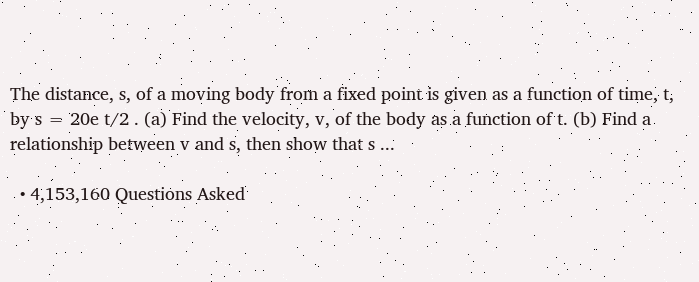The distance, s, of a moving body from a fixed point is given as a function of time, t, by s = 20e t/2 . (a) Find the velocity, v, of the body as a function of t. (b) Find a relationship between v and s, then show that s ...

  • 4,153,160 Questions Asked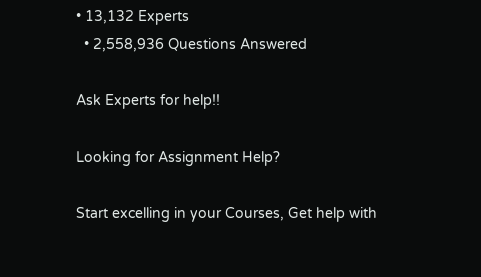• 13,132 Experts
  • 2,558,936 Questions Answered

Ask Experts for help!!

Looking for Assignment Help?

Start excelling in your Courses, Get help with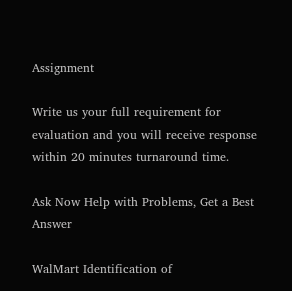Assignment

Write us your full requirement for evaluation and you will receive response within 20 minutes turnaround time.

Ask Now Help with Problems, Get a Best Answer

WalMart Identification of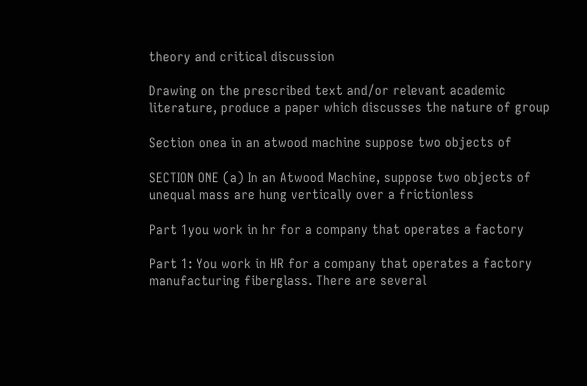theory and critical discussion

Drawing on the prescribed text and/or relevant academic literature, produce a paper which discusses the nature of group

Section onea in an atwood machine suppose two objects of

SECTION ONE (a) In an Atwood Machine, suppose two objects of unequal mass are hung vertically over a frictionless

Part 1you work in hr for a company that operates a factory

Part 1: You work in HR for a company that operates a factory manufacturing fiberglass. There are several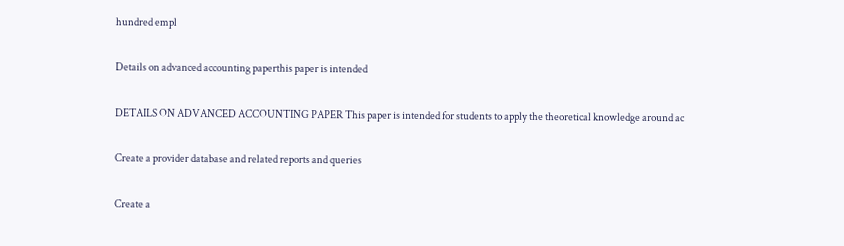hundred empl

Details on advanced accounting paperthis paper is intended

DETAILS ON ADVANCED ACCOUNTING PAPER This paper is intended for students to apply the theoretical knowledge around ac

Create a provider database and related reports and queries

Create a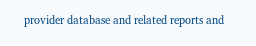provider database and related reports and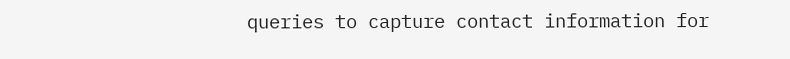queries to capture contact information for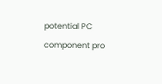potential PC component pro